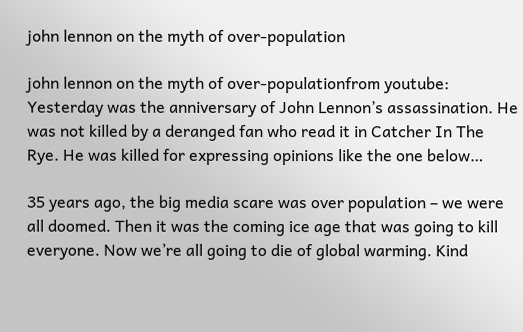john lennon on the myth of over-population

john lennon on the myth of over-populationfrom youtube: Yesterday was the anniversary of John Lennon’s assassination. He was not killed by a deranged fan who read it in Catcher In The Rye. He was killed for expressing opinions like the one below…

35 years ago, the big media scare was over population – we were all doomed. Then it was the coming ice age that was going to kill everyone. Now we’re all going to die of global warming. Kind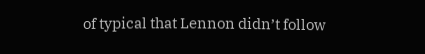of typical that Lennon didn’t follow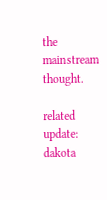the mainstream thought.

related update: dakota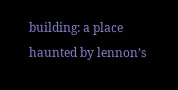building: a place haunted by lennon’s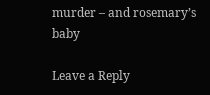murder – and rosemary’s baby

Leave a Reply